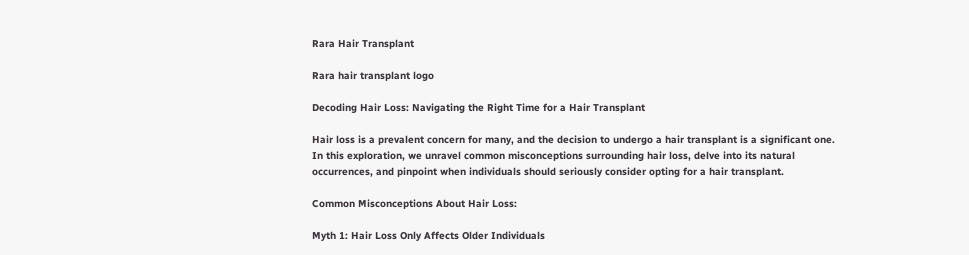Rara Hair Transplant

Rara hair transplant logo

Decoding Hair Loss: Navigating the Right Time for a Hair Transplant

Hair loss is a prevalent concern for many, and the decision to undergo a hair transplant is a significant one. In this exploration, we unravel common misconceptions surrounding hair loss, delve into its natural occurrences, and pinpoint when individuals should seriously consider opting for a hair transplant.

Common Misconceptions About Hair Loss:

Myth 1: Hair Loss Only Affects Older Individuals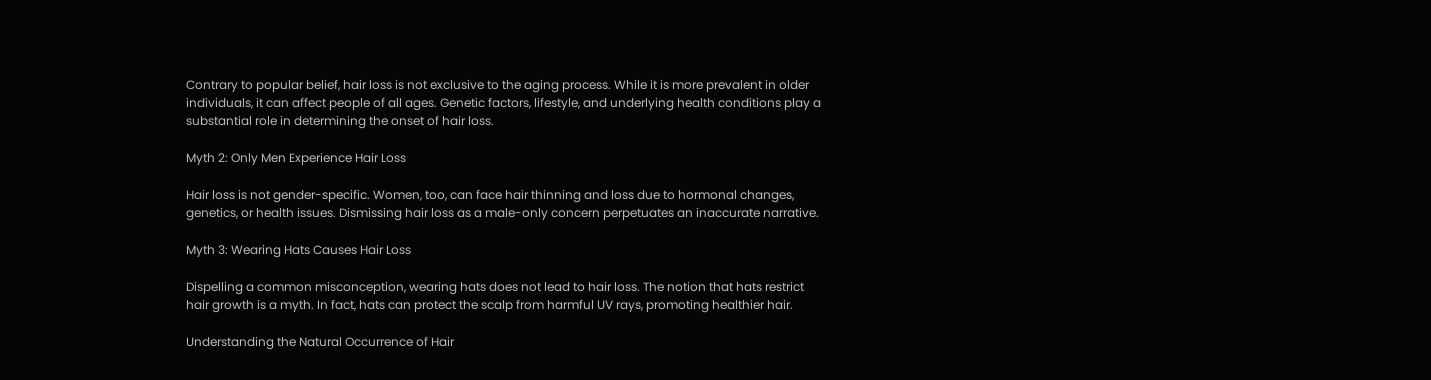Contrary to popular belief, hair loss is not exclusive to the aging process. While it is more prevalent in older individuals, it can affect people of all ages. Genetic factors, lifestyle, and underlying health conditions play a substantial role in determining the onset of hair loss.

Myth 2: Only Men Experience Hair Loss

Hair loss is not gender-specific. Women, too, can face hair thinning and loss due to hormonal changes, genetics, or health issues. Dismissing hair loss as a male-only concern perpetuates an inaccurate narrative.

Myth 3: Wearing Hats Causes Hair Loss

Dispelling a common misconception, wearing hats does not lead to hair loss. The notion that hats restrict hair growth is a myth. In fact, hats can protect the scalp from harmful UV rays, promoting healthier hair.

Understanding the Natural Occurrence of Hair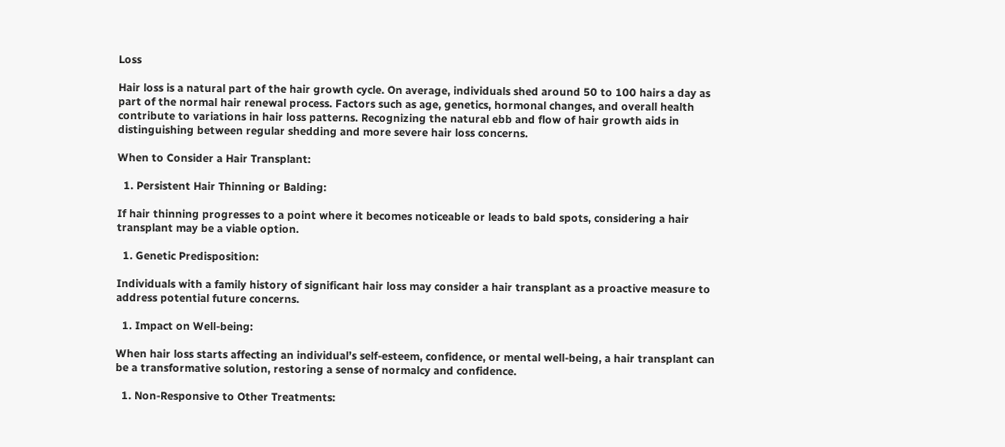Loss

Hair loss is a natural part of the hair growth cycle. On average, individuals shed around 50 to 100 hairs a day as part of the normal hair renewal process. Factors such as age, genetics, hormonal changes, and overall health contribute to variations in hair loss patterns. Recognizing the natural ebb and flow of hair growth aids in distinguishing between regular shedding and more severe hair loss concerns.

When to Consider a Hair Transplant:

  1. Persistent Hair Thinning or Balding:

If hair thinning progresses to a point where it becomes noticeable or leads to bald spots, considering a hair transplant may be a viable option.

  1. Genetic Predisposition:

Individuals with a family history of significant hair loss may consider a hair transplant as a proactive measure to address potential future concerns.

  1. Impact on Well-being:

When hair loss starts affecting an individual’s self-esteem, confidence, or mental well-being, a hair transplant can be a transformative solution, restoring a sense of normalcy and confidence.

  1. Non-Responsive to Other Treatments: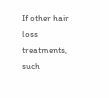If other hair loss treatments, such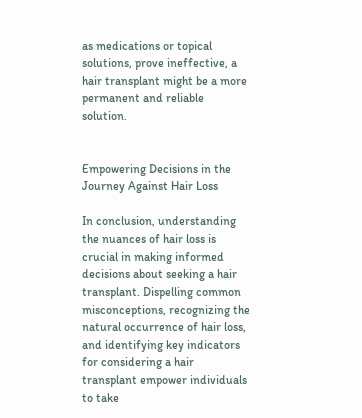as medications or topical solutions, prove ineffective, a hair transplant might be a more permanent and reliable solution.


Empowering Decisions in the Journey Against Hair Loss

In conclusion, understanding the nuances of hair loss is crucial in making informed decisions about seeking a hair transplant. Dispelling common misconceptions, recognizing the natural occurrence of hair loss, and identifying key indicators for considering a hair transplant empower individuals to take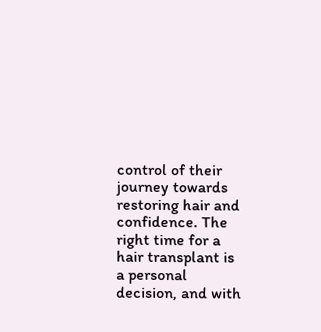control of their journey towards restoring hair and confidence. The right time for a hair transplant is a personal decision, and with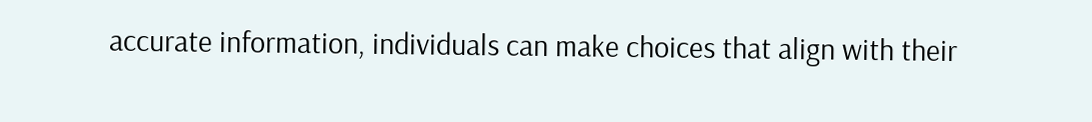accurate information, individuals can make choices that align with their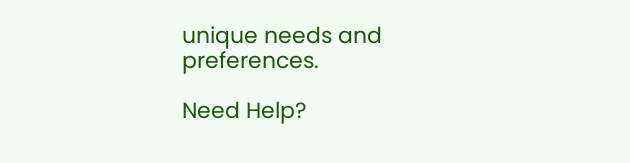unique needs and preferences.

Need Help?